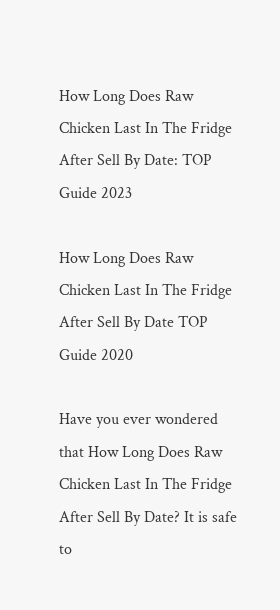How Long Does Raw Chicken Last In The Fridge After Sell By Date: TOP Guide 2023

How Long Does Raw Chicken Last In The Fridge After Sell By Date TOP Guide 2020

Have you ever wondered that How Long Does Raw Chicken Last In The Fridge After Sell By Date? It is safe to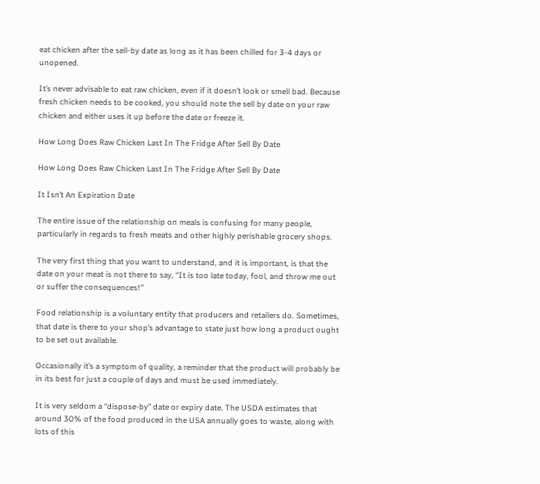eat chicken after the sell-by date as long as it has been chilled for 3-4 days or unopened.

It’s never advisable to eat raw chicken, even if it doesn’t look or smell bad. Because fresh chicken needs to be cooked, you should note the sell by date on your raw chicken and either uses it up before the date or freeze it.

How Long Does Raw Chicken Last In The Fridge After Sell By Date

How Long Does Raw Chicken Last In The Fridge After Sell By Date

It Isn’t An Expiration Date

The entire issue of the relationship on meals is confusing for many people, particularly in regards to fresh meats and other highly perishable grocery shops.

The very first thing that you want to understand, and it is important, is that the date on your meat is not there to say, “It is too late today, fool, and throw me out or suffer the consequences!”

Food relationship is a voluntary entity that producers and retailers do. Sometimes, that date is there to your shop’s advantage to state just how long a product ought to be set out available.

Occasionally it’s a symptom of quality, a reminder that the product will probably be in its best for just a couple of days and must be used immediately.

It is very seldom a “dispose-by” date or expiry date. The USDA estimates that around 30% of the food produced in the USA annually goes to waste, along with lots of this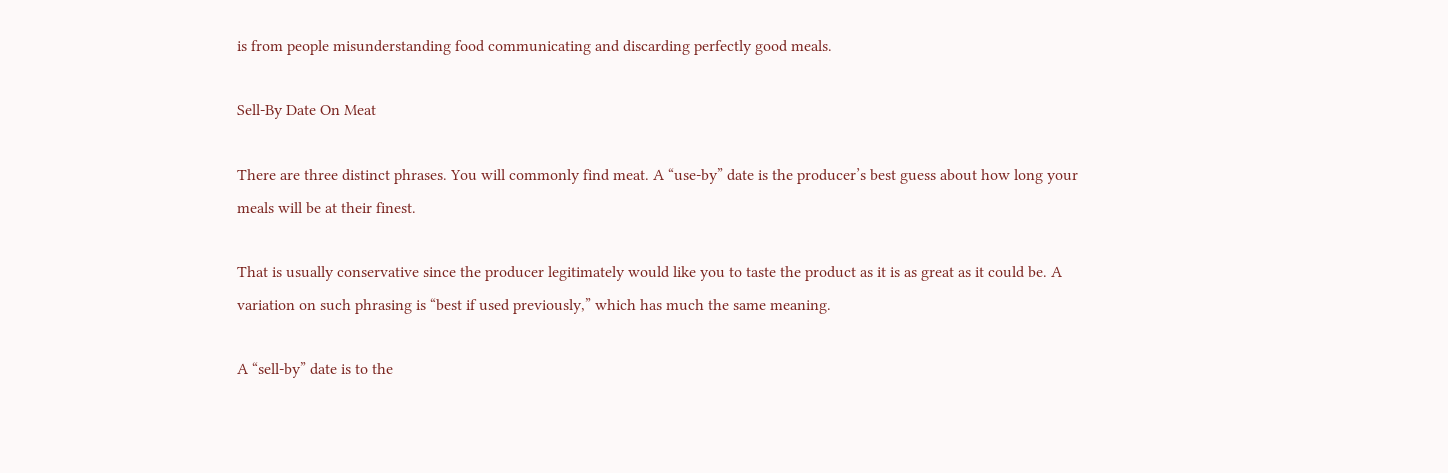is from people misunderstanding food communicating and discarding perfectly good meals.

Sell-By Date On Meat

There are three distinct phrases. You will commonly find meat. A “use-by” date is the producer’s best guess about how long your meals will be at their finest.

That is usually conservative since the producer legitimately would like you to taste the product as it is as great as it could be. A variation on such phrasing is “best if used previously,” which has much the same meaning.

A “sell-by” date is to the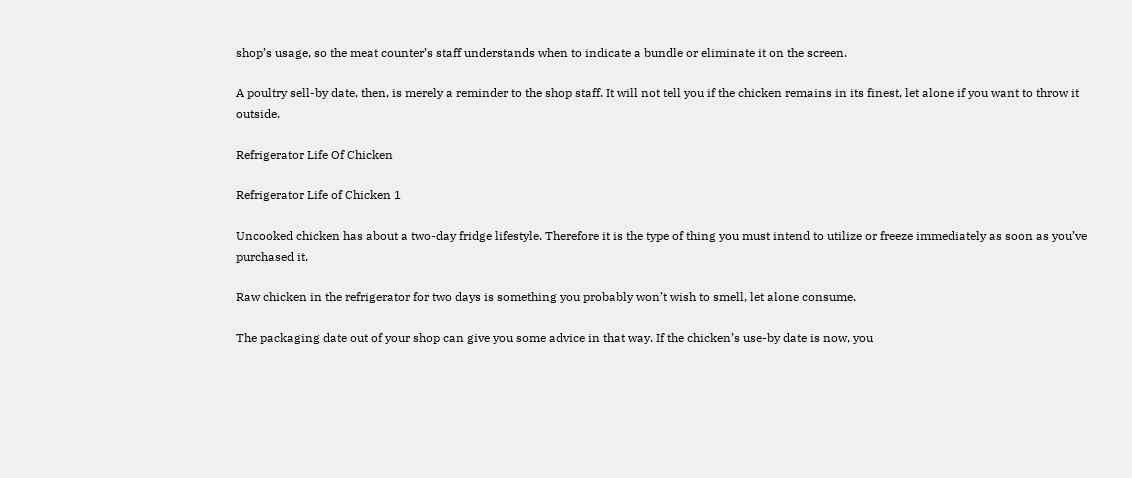shop’s usage, so the meat counter’s staff understands when to indicate a bundle or eliminate it on the screen.

A poultry sell-by date, then, is merely a reminder to the shop staff. It will not tell you if the chicken remains in its finest, let alone if you want to throw it outside.

Refrigerator Life Of Chicken

Refrigerator Life of Chicken 1

Uncooked chicken has about a two-day fridge lifestyle. Therefore it is the type of thing you must intend to utilize or freeze immediately as soon as you’ve purchased it.

Raw chicken in the refrigerator for two days is something you probably won’t wish to smell, let alone consume.

The packaging date out of your shop can give you some advice in that way. If the chicken’s use-by date is now, you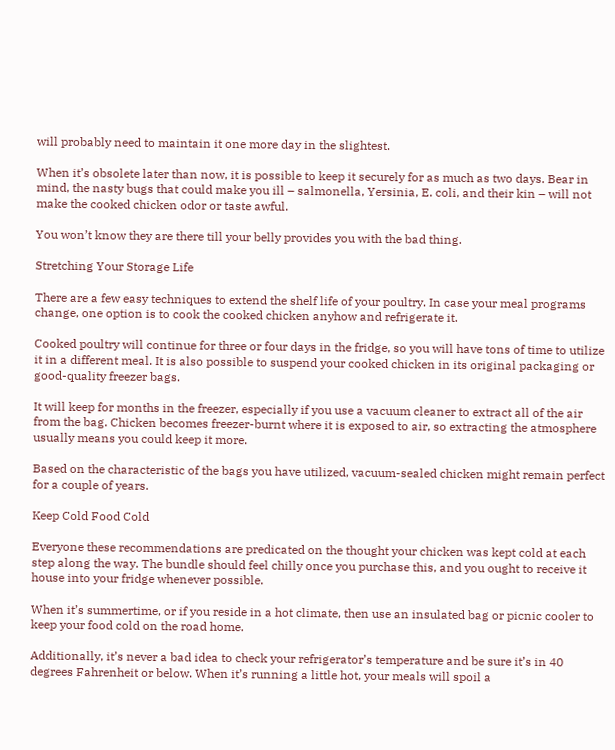will probably need to maintain it one more day in the slightest.

When it’s obsolete later than now, it is possible to keep it securely for as much as two days. Bear in mind, the nasty bugs that could make you ill – salmonella, Yersinia, E. coli, and their kin – will not make the cooked chicken odor or taste awful.

You won’t know they are there till your belly provides you with the bad thing.

Stretching Your Storage Life

There are a few easy techniques to extend the shelf life of your poultry. In case your meal programs change, one option is to cook the cooked chicken anyhow and refrigerate it.

Cooked poultry will continue for three or four days in the fridge, so you will have tons of time to utilize it in a different meal. It is also possible to suspend your cooked chicken in its original packaging or good-quality freezer bags.

It will keep for months in the freezer, especially if you use a vacuum cleaner to extract all of the air from the bag. Chicken becomes freezer-burnt where it is exposed to air, so extracting the atmosphere usually means you could keep it more.

Based on the characteristic of the bags you have utilized, vacuum-sealed chicken might remain perfect for a couple of years.

Keep Cold Food Cold

Everyone these recommendations are predicated on the thought your chicken was kept cold at each step along the way. The bundle should feel chilly once you purchase this, and you ought to receive it house into your fridge whenever possible.

When it’s summertime, or if you reside in a hot climate, then use an insulated bag or picnic cooler to keep your food cold on the road home.

Additionally, it’s never a bad idea to check your refrigerator’s temperature and be sure it’s in 40 degrees Fahrenheit or below. When it’s running a little hot, your meals will spoil a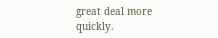great deal more quickly.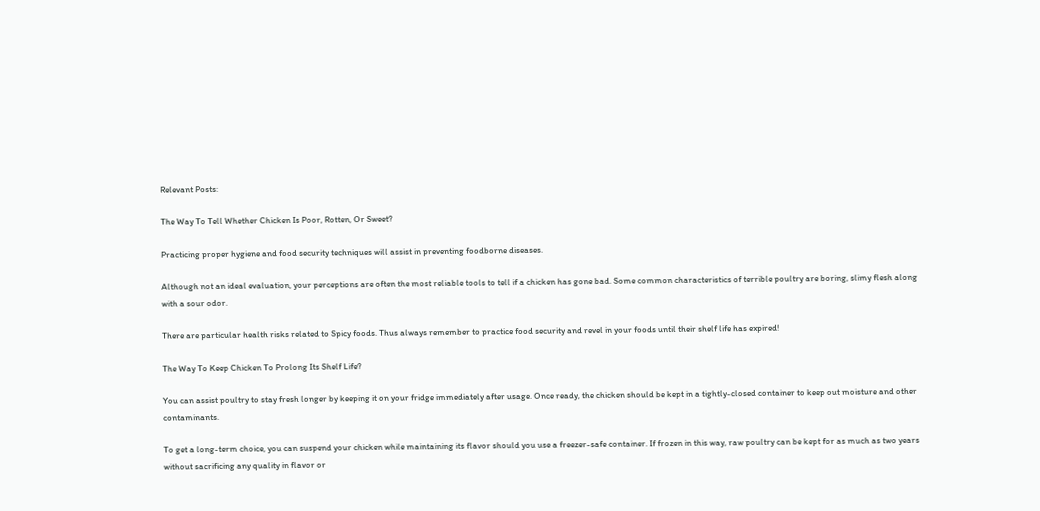Relevant Posts:

The Way To Tell Whether Chicken Is Poor, Rotten, Or Sweet?

Practicing proper hygiene and food security techniques will assist in preventing foodborne diseases.

Although not an ideal evaluation, your perceptions are often the most reliable tools to tell if a chicken has gone bad. Some common characteristics of terrible poultry are boring, slimy flesh along with a sour odor.

There are particular health risks related to Spicy foods. Thus always remember to practice food security and revel in your foods until their shelf life has expired!

The Way To Keep Chicken To Prolong Its Shelf Life?

You can assist poultry to stay fresh longer by keeping it on your fridge immediately after usage. Once ready, the chicken should be kept in a tightly-closed container to keep out moisture and other contaminants.

To get a long-term choice, you can suspend your chicken while maintaining its flavor should you use a freezer-safe container. If frozen in this way, raw poultry can be kept for as much as two years without sacrificing any quality in flavor or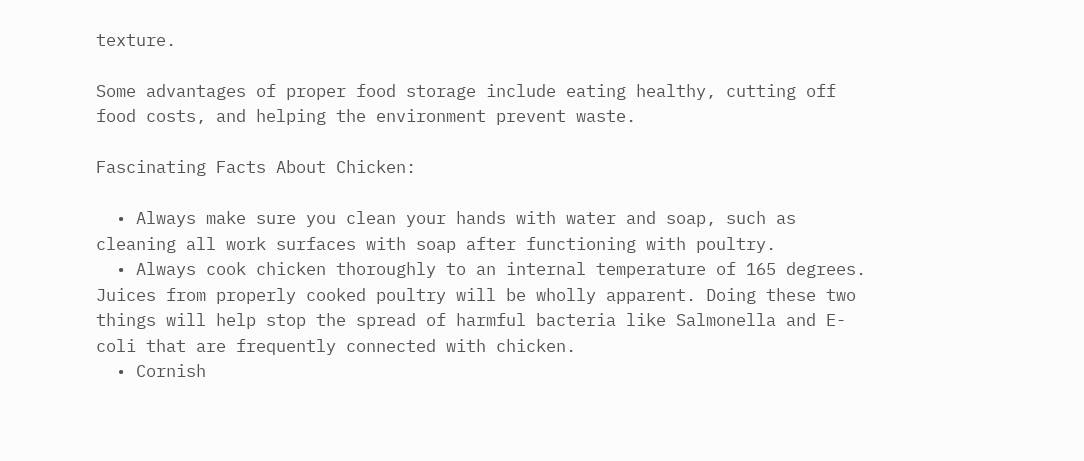texture.

Some advantages of proper food storage include eating healthy, cutting off food costs, and helping the environment prevent waste.

Fascinating Facts About Chicken:

  • Always make sure you clean your hands with water and soap, such as cleaning all work surfaces with soap after functioning with poultry.
  • Always cook chicken thoroughly to an internal temperature of 165 degrees. Juices from properly cooked poultry will be wholly apparent. Doing these two things will help stop the spread of harmful bacteria like Salmonella and E-coli that are frequently connected with chicken.
  • Cornish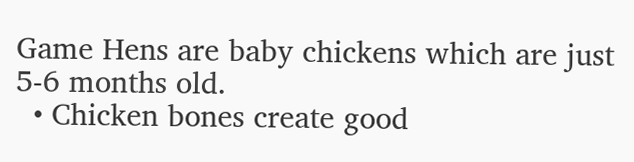Game Hens are baby chickens which are just 5-6 months old.
  • Chicken bones create good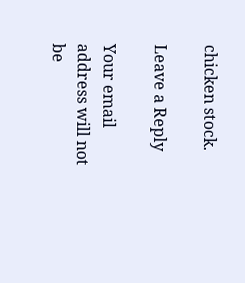chicken stock.

Leave a Reply

Your email address will not be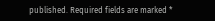published. Required fields are marked *